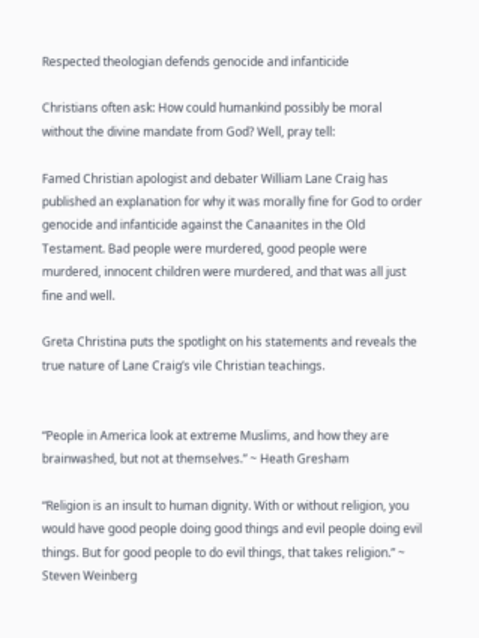Respected theologian defends genocide and infanticide

Christians often ask: How could humankind possibly be moral without the divine mandate from God? Well, pray tell:

Famed Christian apologist and debater William Lane Craig has published an explanation for why it was morally fine for God to order genocide and infanticide against the Canaanites in the Old Testament. Bad people were murdered, good people were murdered, innocent children were murdered, and that was all just fine and well.

Greta Christina puts the spotlight on his statements and reveals the true nature of Lane Craig’s vile Christian teachings.


“People in America look at extreme Muslims, and how they are brainwashed, but not at themselves.” ~ Heath Gresham

“Religion is an insult to human dignity. With or without religion, you would have good people doing good things and evil people doing evil things. But for good people to do evil things, that takes religion.” ~ Steven Weinberg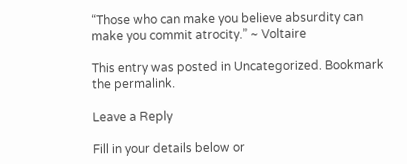“Those who can make you believe absurdity can make you commit atrocity.” ~ Voltaire

This entry was posted in Uncategorized. Bookmark the permalink.

Leave a Reply

Fill in your details below or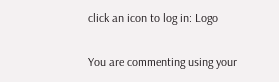click an icon to log in: Logo

You are commenting using your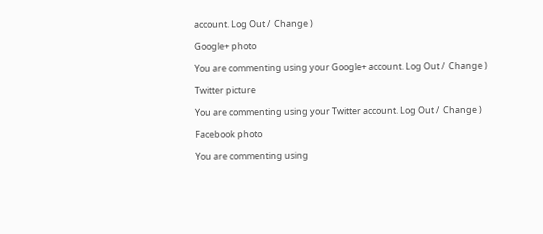account. Log Out /  Change )

Google+ photo

You are commenting using your Google+ account. Log Out /  Change )

Twitter picture

You are commenting using your Twitter account. Log Out /  Change )

Facebook photo

You are commenting using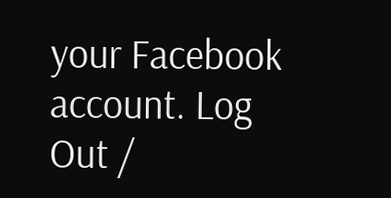your Facebook account. Log Out /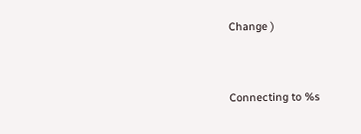Change )


Connecting to %s